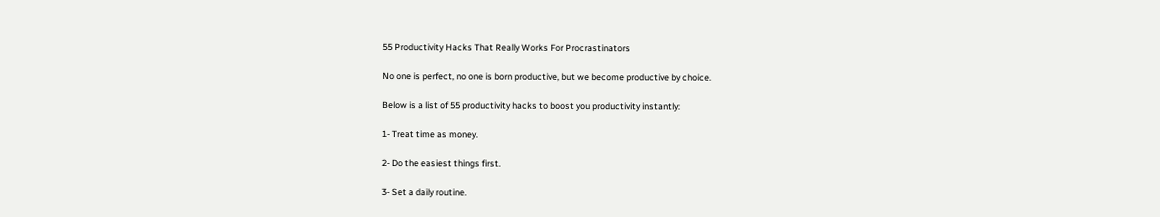55 Productivity Hacks That Really Works For Procrastinators

No one is perfect, no one is born productive, but we become productive by choice.

Below is a list of 55 productivity hacks to boost you productivity instantly:

1- Treat time as money.

2- Do the easiest things first.

3- Set a daily routine.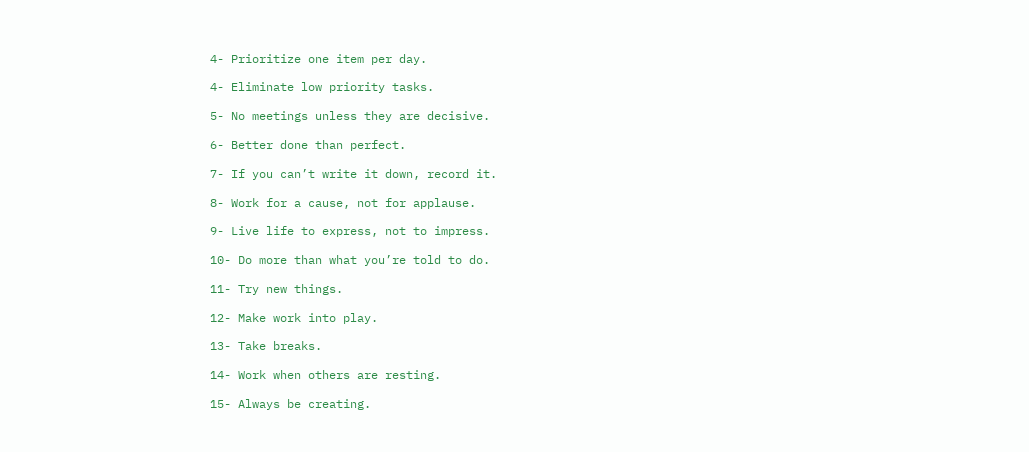4- Prioritize one item per day.

4- Eliminate low priority tasks.

5- No meetings unless they are decisive.

6- Better done than perfect.

7- If you can’t write it down, record it.

8- Work for a cause, not for applause.

9- Live life to express, not to impress.

10- Do more than what you’re told to do.

11- Try new things.

12- Make work into play.

13- Take breaks.

14- Work when others are resting.

15- Always be creating.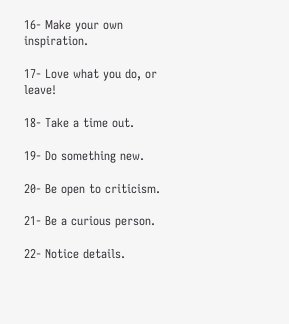16- Make your own inspiration.

17- Love what you do, or leave!

18- Take a time out.

19- Do something new.

20- Be open to criticism.

21- Be a curious person.

22- Notice details.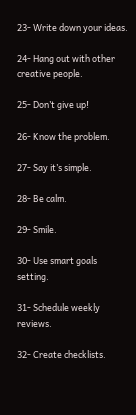23- Write down your ideas.

24- Hang out with other creative people.

25- Don’t give up!

26- Know the problem.

27- Say it’s simple.

28- Be calm.

29- Smile.

30- Use smart goals setting.

31- Schedule weekly reviews.

32- Create checklists.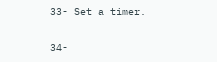33- Set a timer.

34-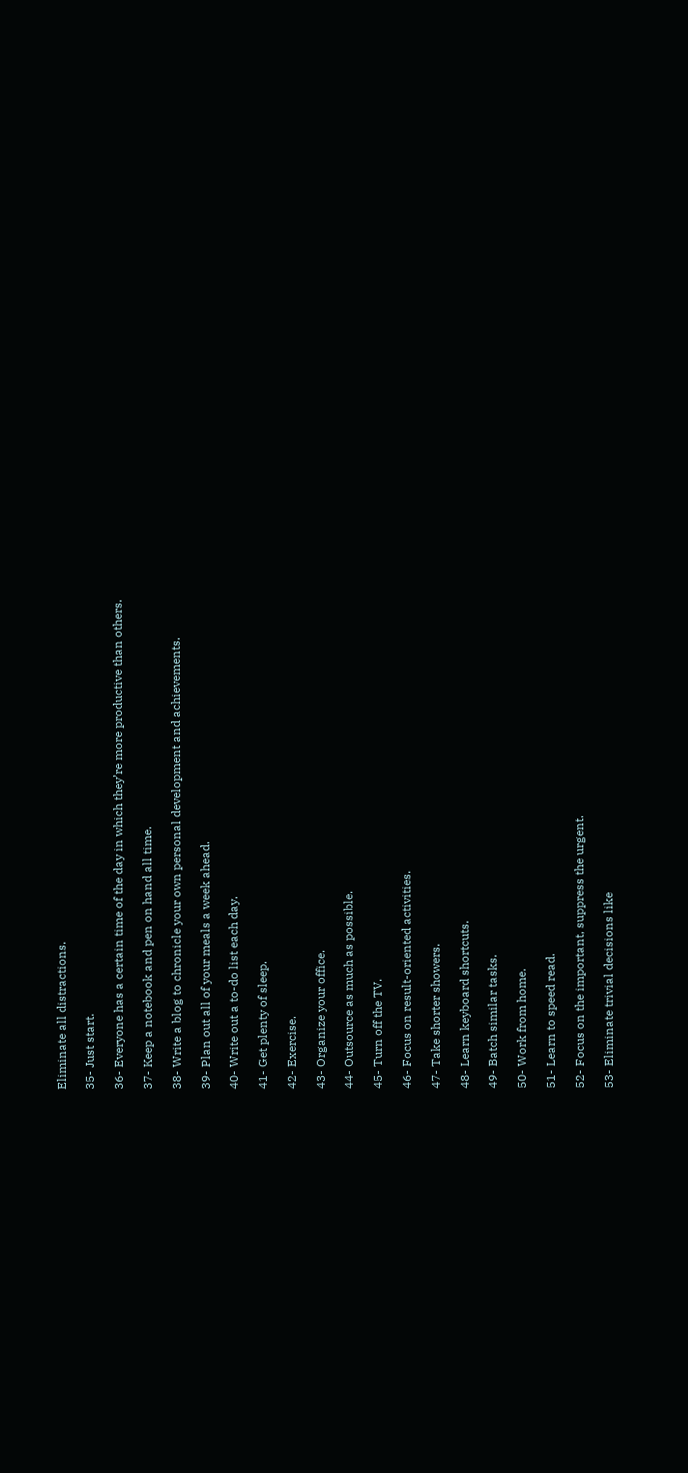Eliminate all distractions.

35- Just start.

36- Everyone has a certain time of the day in which they’re more productive than others.

37- Keep a notebook and pen on hand all time.

38- Write a blog to chronicle your own personal development and achievements.

39- Plan out all of your meals a week ahead.

40- Write out a to-do list each day.

41- Get plenty of sleep.

42- Exercise.

43- Organize your office.

44- Outsource as much as possible.

45- Turn off the TV.

46- Focus on result-oriented activities.

47- Take shorter showers.

48- Learn keyboard shortcuts.

49- Batch similar tasks.

50- Work from home.

51- Learn to speed read.

52- Focus on the important, suppress the urgent.

53- Eliminate trivial decisions like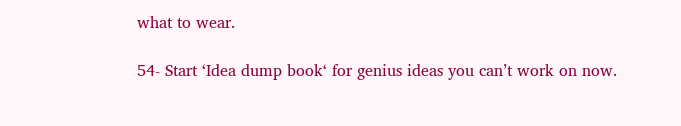what to wear.

54- Start ‘Idea dump book‘ for genius ideas you can’t work on now.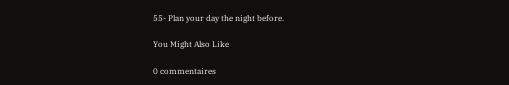55- Plan your day the night before.

You Might Also Like

0 commentaires